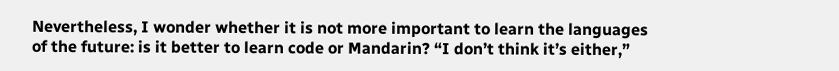Nevertheless, I wonder whether it is not more important to learn the languages of the future: is it better to learn code or Mandarin? “I don’t think it’s either,”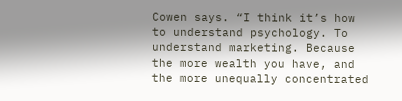Cowen says. “I think it’s how to understand psychology. To understand marketing. Because the more wealth you have, and the more unequally concentrated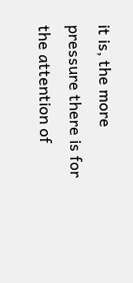it is, the more pressure there is for the attention of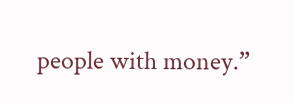people with money.”